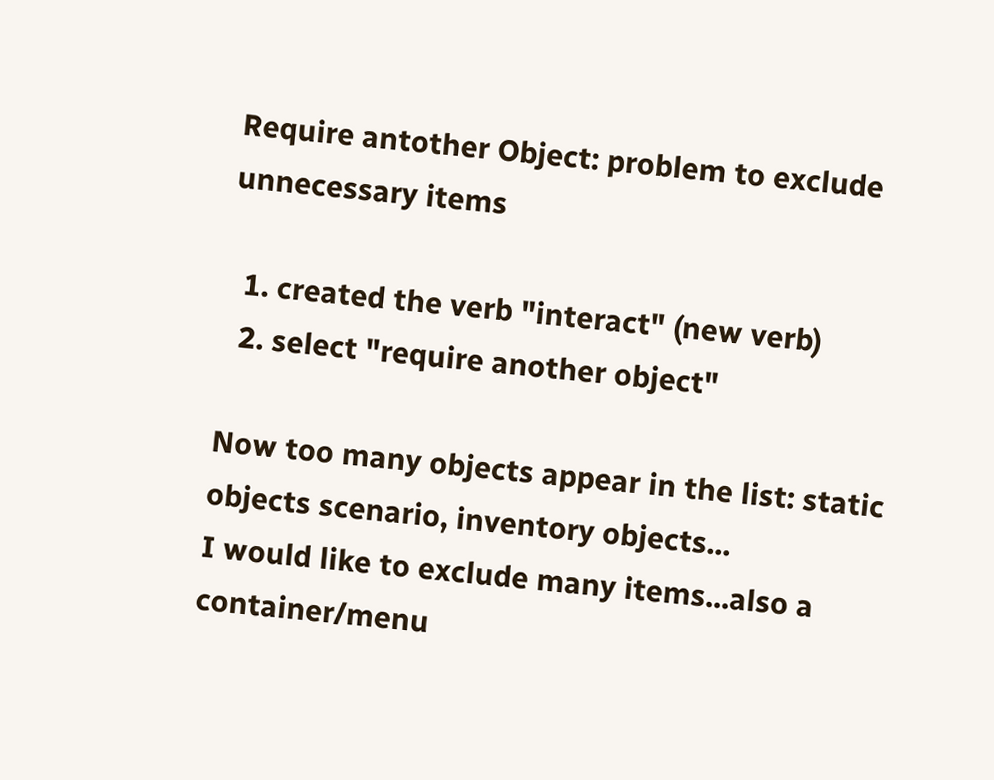Require antother Object: problem to exclude unnecessary items

  1. created the verb "interact" (new verb)
  2. select "require another object"

Now too many objects appear in the list: static objects scenario, inventory objects...
I would like to exclude many items...also a container/menu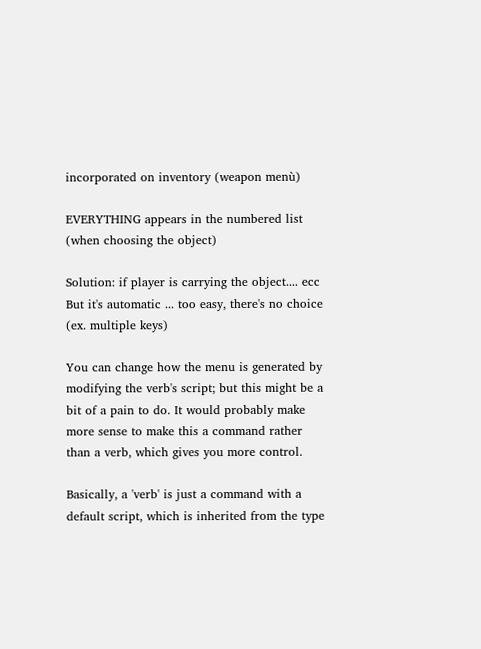incorporated on inventory (weapon menù)

EVERYTHING appears in the numbered list (when choosing the object)

Solution: if player is carrying the object.... ecc
But it's automatic ... too easy, there's no choice (ex. multiple keys)

You can change how the menu is generated by modifying the verb's script; but this might be a bit of a pain to do. It would probably make more sense to make this a command rather than a verb, which gives you more control.

Basically, a 'verb' is just a command with a default script, which is inherited from the type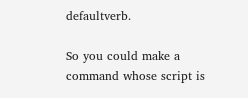defaultverb.

So you could make a command whose script is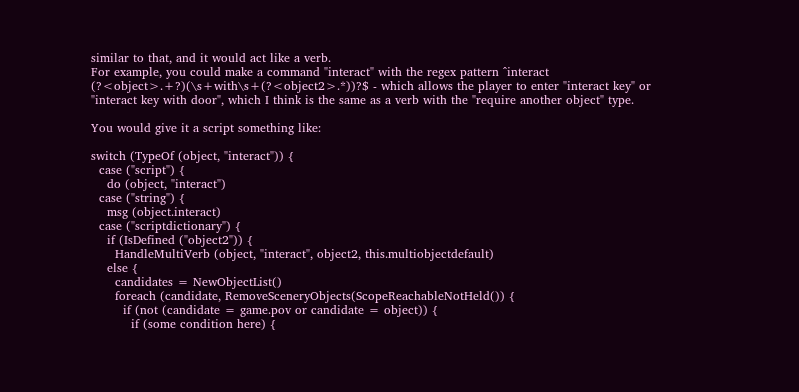similar to that, and it would act like a verb.
For example, you could make a command "interact" with the regex pattern ^interact (?<object>.+?)(\s+with\s+(?<object2>.*))?$ - which allows the player to enter "interact key" or "interact key with door", which I think is the same as a verb with the "require another object" type.

You would give it a script something like:

switch (TypeOf (object, "interact")) {
  case ("script") {
    do (object, "interact")
  case ("string") {
    msg (object.interact)
  case ("scriptdictionary") {
    if (IsDefined ("object2")) {
      HandleMultiVerb (object, "interact", object2, this.multiobjectdefault)
    else {
      candidates = NewObjectList()
      foreach (candidate, RemoveSceneryObjects(ScopeReachableNotHeld()) {
        if (not (candidate = game.pov or candidate = object)) {
          if (some condition here) {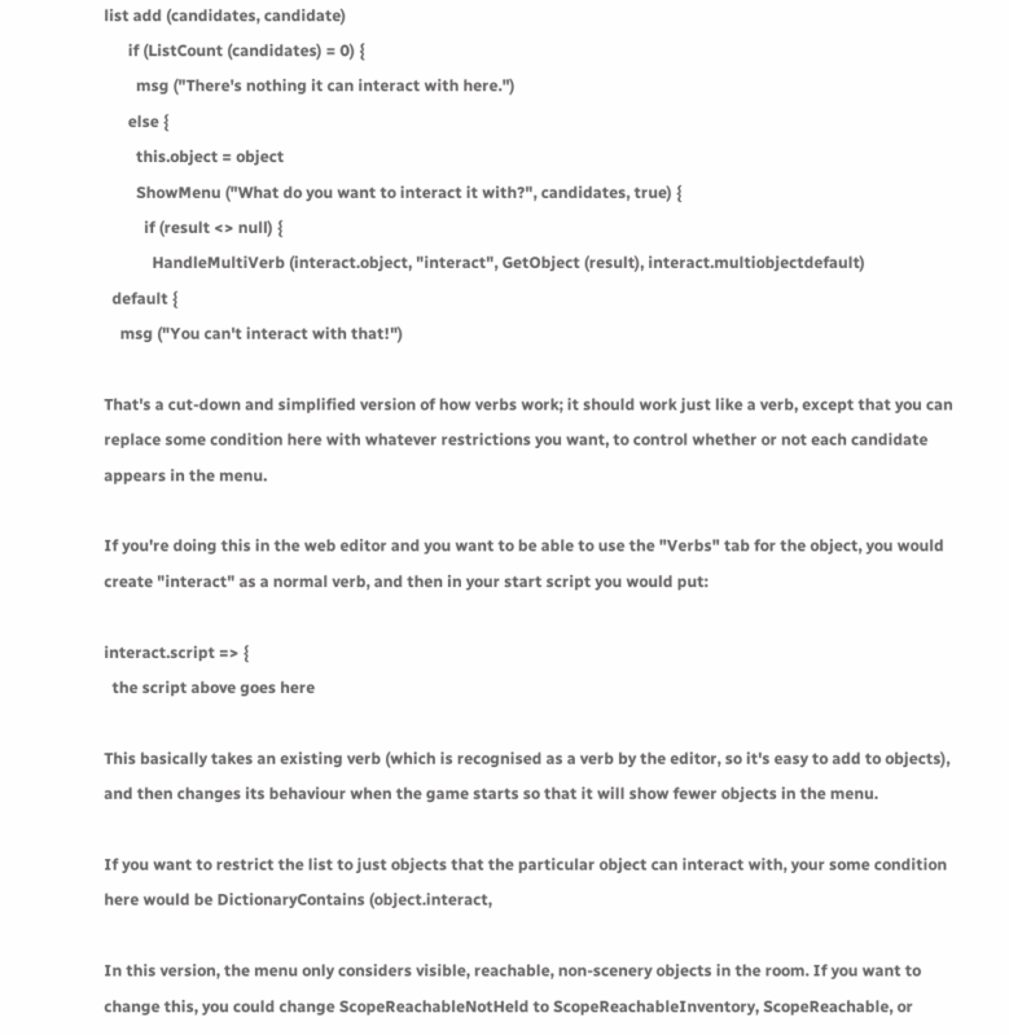list add (candidates, candidate)
      if (ListCount (candidates) = 0) {
        msg ("There's nothing it can interact with here.")
      else {
        this.object = object
        ShowMenu ("What do you want to interact it with?", candidates, true) {
          if (result <> null) {
            HandleMultiVerb (interact.object, "interact", GetObject (result), interact.multiobjectdefault)
  default {
    msg ("You can't interact with that!")

That's a cut-down and simplified version of how verbs work; it should work just like a verb, except that you can replace some condition here with whatever restrictions you want, to control whether or not each candidate appears in the menu.

If you're doing this in the web editor and you want to be able to use the "Verbs" tab for the object, you would create "interact" as a normal verb, and then in your start script you would put:

interact.script => {
  the script above goes here

This basically takes an existing verb (which is recognised as a verb by the editor, so it's easy to add to objects), and then changes its behaviour when the game starts so that it will show fewer objects in the menu.

If you want to restrict the list to just objects that the particular object can interact with, your some condition here would be DictionaryContains (object.interact,

In this version, the menu only considers visible, reachable, non-scenery objects in the room. If you want to change this, you could change ScopeReachableNotHeld to ScopeReachableInventory, ScopeReachable, or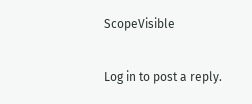ScopeVisible

Log in to post a reply.